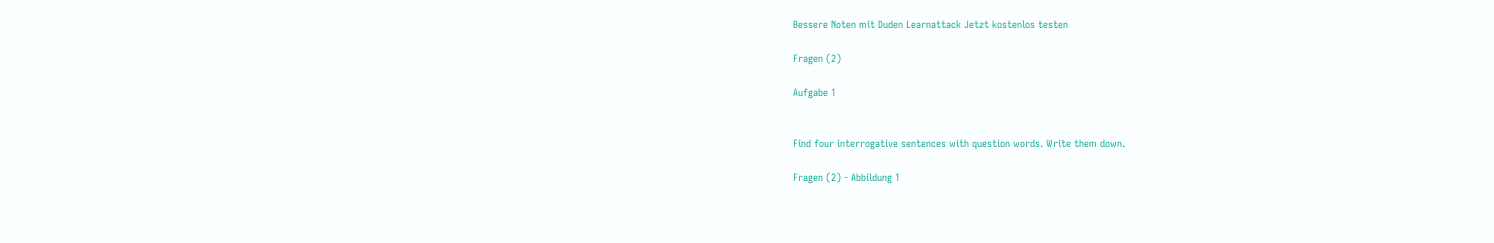Bessere Noten mit Duden Learnattack Jetzt kostenlos testen

Fragen (2)

Aufgabe 1


Find four interrogative sentences with question words. Write them down.

Fragen (2) - Abbildung 1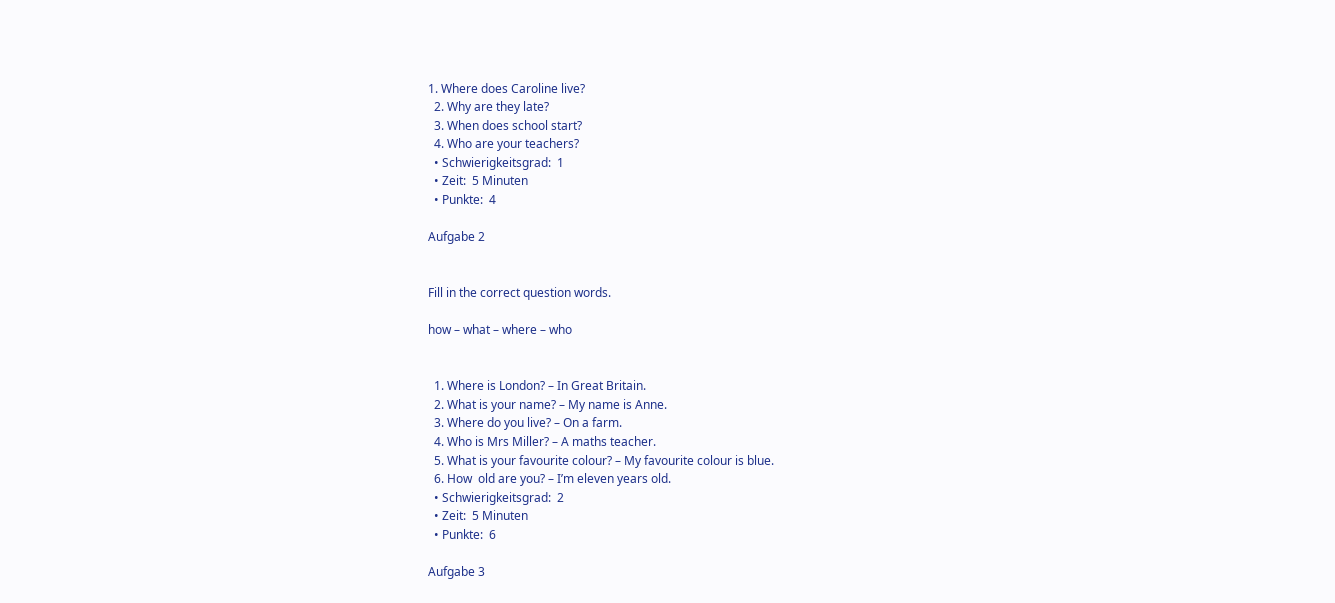1. Where does Caroline live?
  2. Why are they late?
  3. When does school start?
  4. Who are your teachers?
  • Schwierigkeitsgrad:  1
  • Zeit:  5 Minuten
  • Punkte:  4

Aufgabe 2


Fill in the correct question words.

how – what – where – who


  1. Where is London? – In Great Britain.
  2. What is your name? – My name is Anne.
  3. Where do you live? – On a farm.
  4. Who is Mrs Miller? – A maths teacher.
  5. What is your favourite colour? – My favourite colour is blue.
  6. How  old are you? – I’m eleven years old.
  • Schwierigkeitsgrad:  2
  • Zeit:  5 Minuten
  • Punkte:  6

Aufgabe 3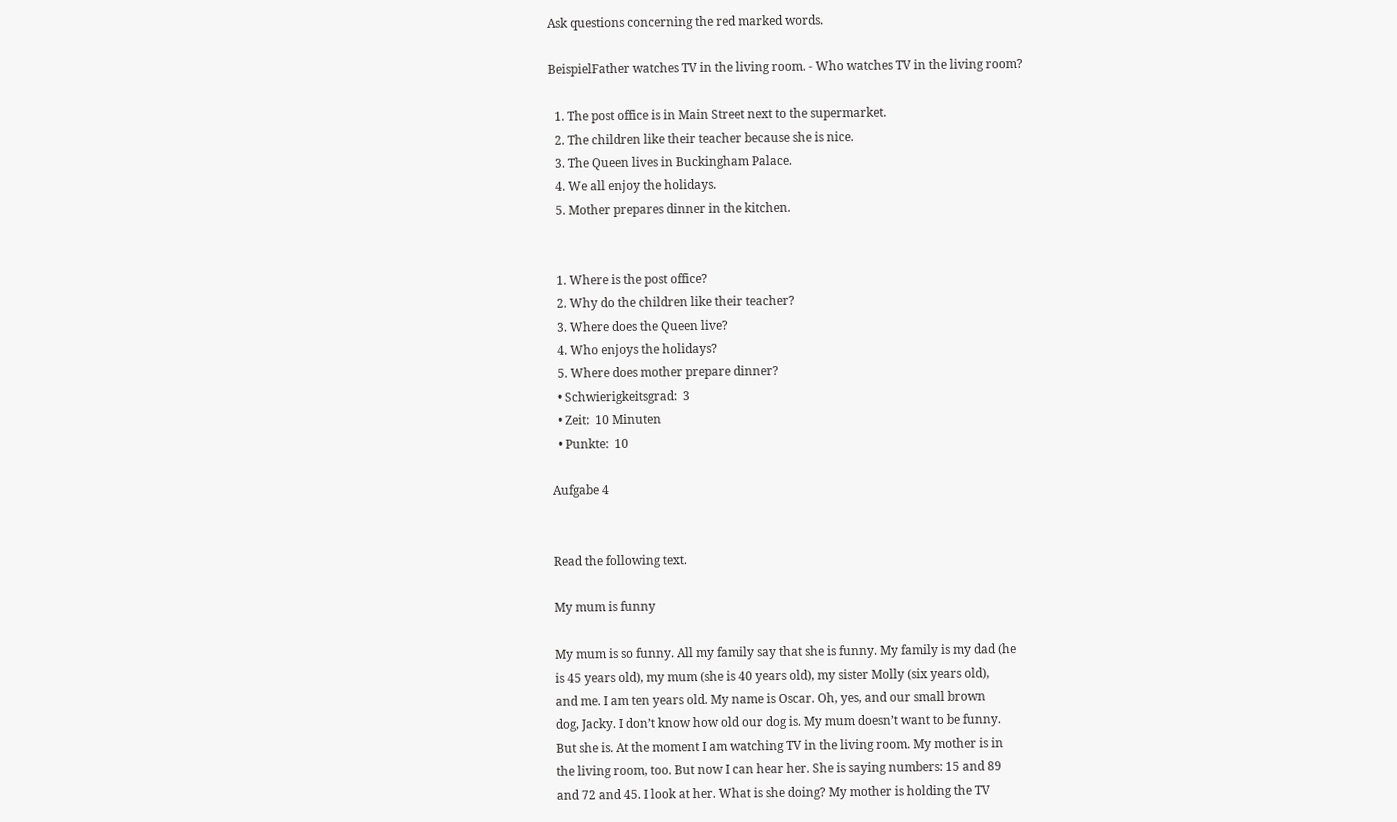Ask questions concerning the red marked words.

BeispielFather watches TV in the living room. - Who watches TV in the living room?

  1. The post office is in Main Street next to the supermarket.
  2. The children like their teacher because she is nice.
  3. The Queen lives in Buckingham Palace.
  4. We all enjoy the holidays.
  5. Mother prepares dinner in the kitchen.


  1. Where is the post office?
  2. Why do the children like their teacher?
  3. Where does the Queen live?
  4. Who enjoys the holidays?
  5. Where does mother prepare dinner?
  • Schwierigkeitsgrad:  3
  • Zeit:  10 Minuten
  • Punkte:  10

Aufgabe 4


Read the following text.

My mum is funny

My mum is so funny. All my family say that she is funny. My family is my dad (he
is 45 years old), my mum (she is 40 years old), my sister Molly (six years old),
and me. I am ten years old. My name is Oscar. Oh, yes, and our small brown
dog, Jacky. I don’t know how old our dog is. My mum doesn’t want to be funny.
But she is. At the moment I am watching TV in the living room. My mother is in
the living room, too. But now I can hear her. She is saying numbers: 15 and 89
and 72 and 45. I look at her. What is she doing? My mother is holding the TV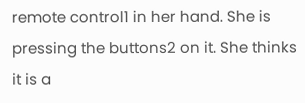remote control1 in her hand. She is pressing the buttons2 on it. She thinks it is a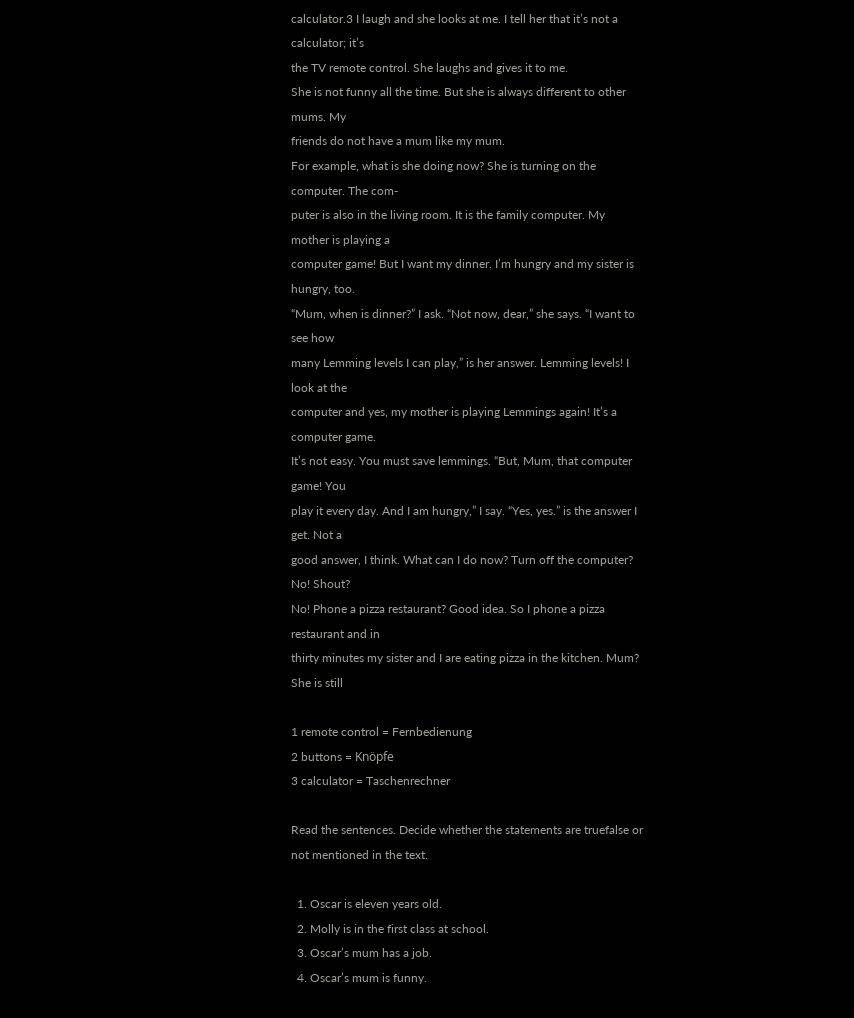calculator.3 I laugh and she looks at me. I tell her that it’s not a calculator; it’s
the TV remote control. She laughs and gives it to me.
She is not funny all the time. But she is always different to other mums. My
friends do not have a mum like my mum.
For example, what is she doing now? She is turning on the computer. The com-
puter is also in the living room. It is the family computer. My mother is playing a
computer game! But I want my dinner. I’m hungry and my sister is hungry, too.
“Mum, when is dinner?” I ask. “Not now, dear,” she says. “I want to see how
many Lemming levels I can play,” is her answer. Lemming levels! I look at the
computer and yes, my mother is playing Lemmings again! It’s a computer game.
It’s not easy. You must save lemmings. “But, Mum, that computer game! You
play it every day. And I am hungry,” I say. “Yes, yes.” is the answer I get. Not a
good answer, I think. What can I do now? Turn off the computer? No! Shout?
No! Phone a pizza restaurant? Good idea. So I phone a pizza restaurant and in
thirty minutes my sister and I are eating pizza in the kitchen. Mum? She is still

1 remote control = Fernbedienung
2 buttons = Knöpfe
3 calculator = Taschenrechner

Read the sentences. Decide whether the statements are truefalse or not mentioned in the text.

  1. Oscar is eleven years old.
  2. Molly is in the first class at school.
  3. Oscar’s mum has a job.
  4. Oscar’s mum is funny.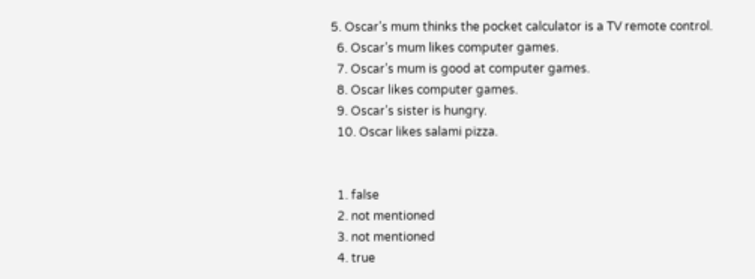5. Oscar’s mum thinks the pocket calculator is a TV remote control.
  6. Oscar’s mum likes computer games.
  7. Oscar’s mum is good at computer games.
  8. Oscar likes computer games.
  9. Oscar’s sister is hungry.
  10. Oscar likes salami pizza.


  1. false
  2. not mentioned
  3. not mentioned
  4. true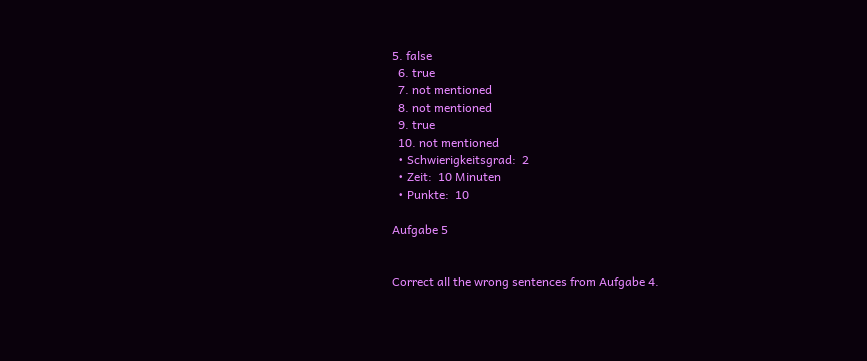5. false
  6. true
  7. not mentioned
  8. not mentioned
  9. true
  10. not mentioned
  • Schwierigkeitsgrad:  2
  • Zeit:  10 Minuten
  • Punkte:  10

Aufgabe 5


Correct all the wrong sentences from Aufgabe 4.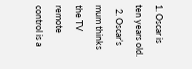1. Oscar is ten years old.
  2. Oscar’s mum thinks the TV remote control is a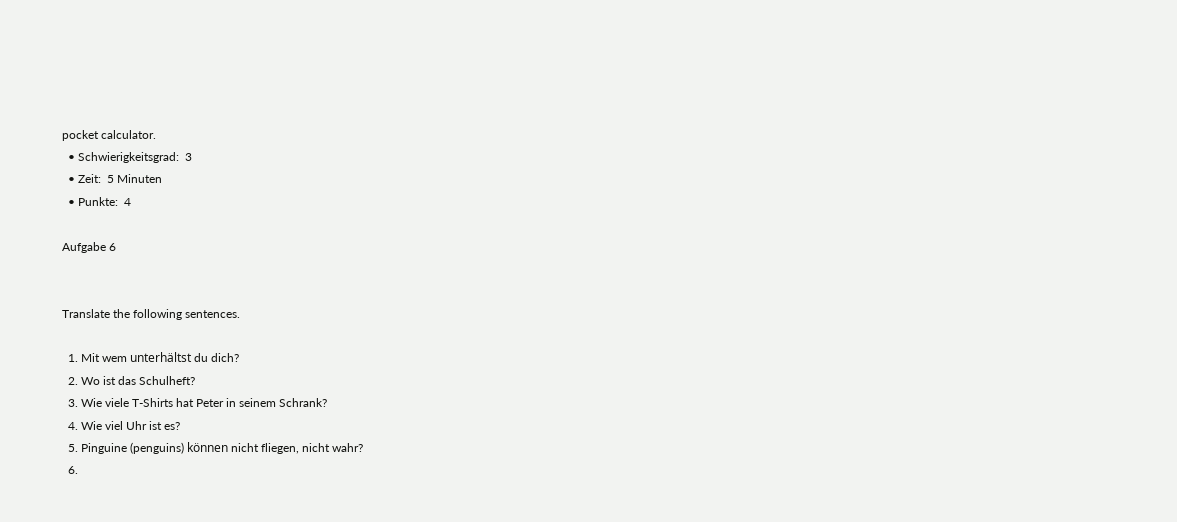pocket calculator.
  • Schwierigkeitsgrad:  3
  • Zeit:  5 Minuten
  • Punkte:  4

Aufgabe 6


Translate the following sentences.

  1. Mit wem unterhältst du dich?
  2. Wo ist das Schulheft?
  3. Wie viele T-Shirts hat Peter in seinem Schrank?
  4. Wie viel Uhr ist es?
  5. Pinguine (penguins) können nicht fliegen, nicht wahr?
  6.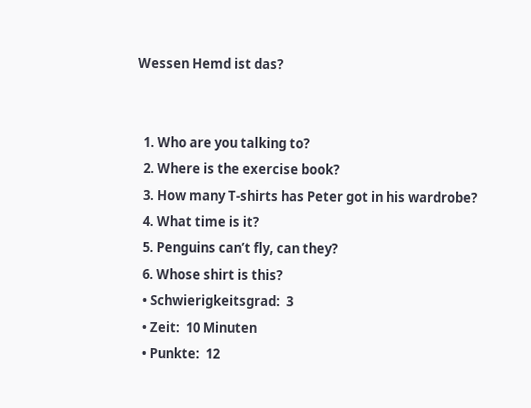Wessen Hemd ist das?


  1. Who are you talking to?
  2. Where is the exercise book?
  3. How many T-shirts has Peter got in his wardrobe?
  4. What time is it?
  5. Penguins can’t fly, can they?
  6. Whose shirt is this?
  • Schwierigkeitsgrad:  3
  • Zeit:  10 Minuten
  • Punkte:  12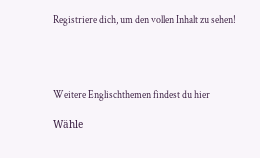Registriere dich, um den vollen Inhalt zu sehen!




Weitere Englischthemen findest du hier

Wähle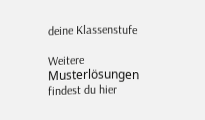deine Klassenstufe

Weitere Musterlösungen findest du hier